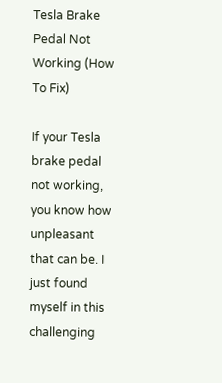Tesla Brake Pedal Not Working (How To Fix)

If your Tesla brake pedal not working, you know how unpleasant that can be. I just found myself in this challenging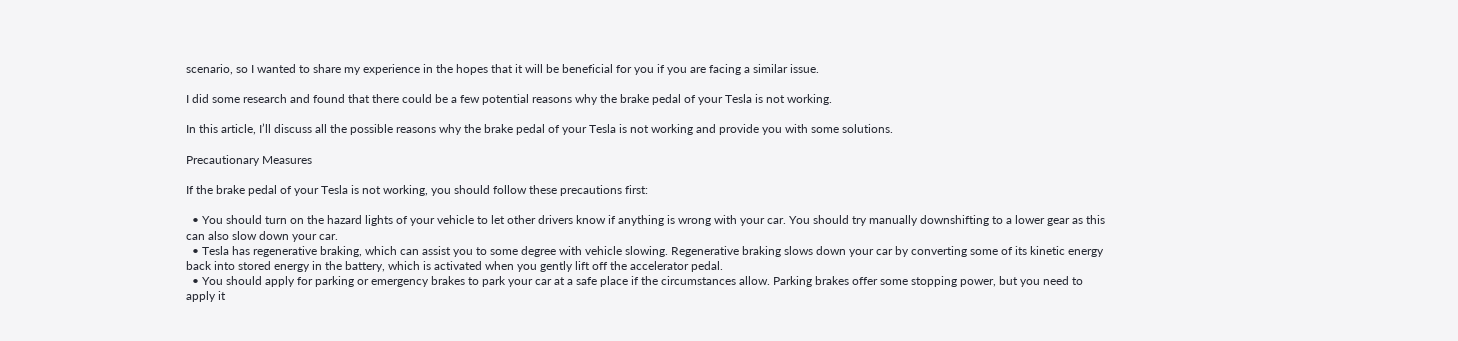scenario, so I wanted to share my experience in the hopes that it will be beneficial for you if you are facing a similar issue.

I did some research and found that there could be a few potential reasons why the brake pedal of your Tesla is not working.

In this article, I’ll discuss all the possible reasons why the brake pedal of your Tesla is not working and provide you with some solutions.

Precautionary Measures

If the brake pedal of your Tesla is not working, you should follow these precautions first:

  • You should turn on the hazard lights of your vehicle to let other drivers know if anything is wrong with your car. You should try manually downshifting to a lower gear as this can also slow down your car.
  • Tesla has regenerative braking, which can assist you to some degree with vehicle slowing. Regenerative braking slows down your car by converting some of its kinetic energy back into stored energy in the battery, which is activated when you gently lift off the accelerator pedal.
  • You should apply for parking or emergency brakes to park your car at a safe place if the circumstances allow. Parking brakes offer some stopping power, but you need to apply it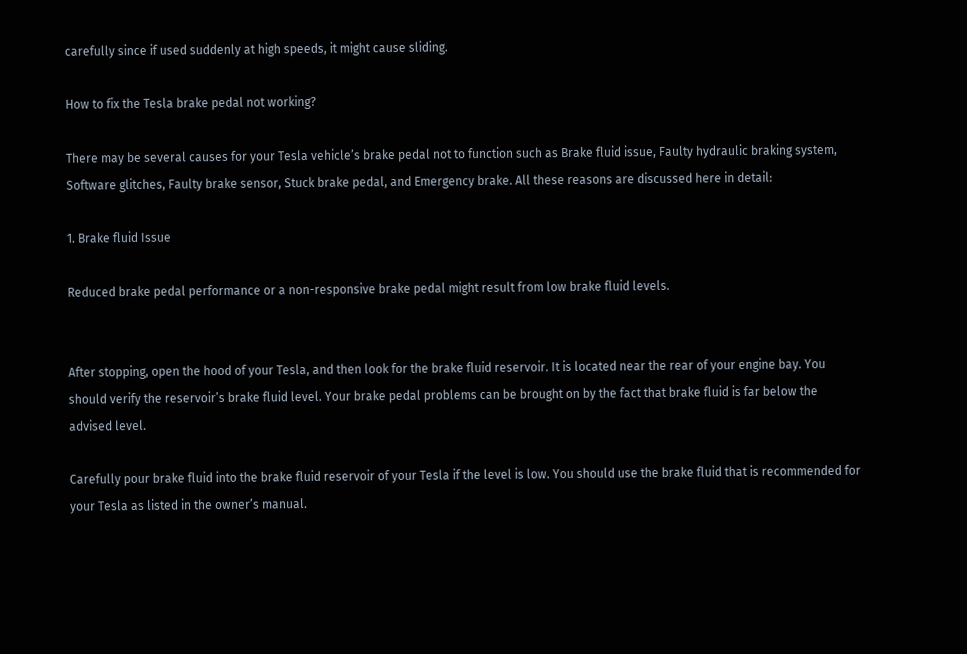carefully since if used suddenly at high speeds, it might cause sliding.

How to fix the Tesla brake pedal not working?

There may be several causes for your Tesla vehicle’s brake pedal not to function such as Brake fluid issue, Faulty hydraulic braking system, Software glitches, Faulty brake sensor, Stuck brake pedal, and Emergency brake. All these reasons are discussed here in detail:

1. Brake fluid Issue

Reduced brake pedal performance or a non-responsive brake pedal might result from low brake fluid levels.


After stopping, open the hood of your Tesla, and then look for the brake fluid reservoir. It is located near the rear of your engine bay. You should verify the reservoir’s brake fluid level. Your brake pedal problems can be brought on by the fact that brake fluid is far below the advised level.

Carefully pour brake fluid into the brake fluid reservoir of your Tesla if the level is low. You should use the brake fluid that is recommended for your Tesla as listed in the owner’s manual.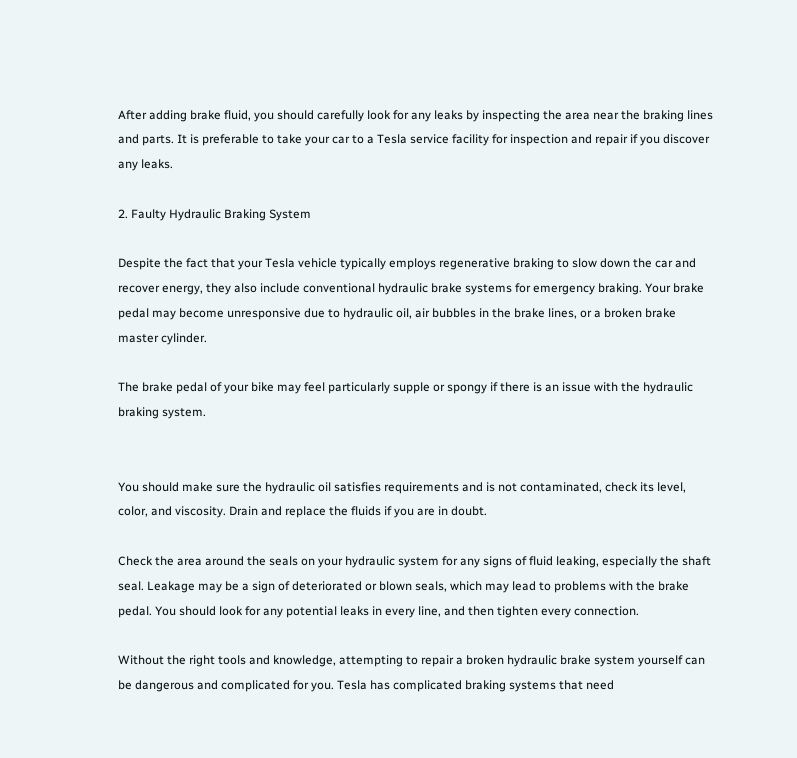After adding brake fluid, you should carefully look for any leaks by inspecting the area near the braking lines and parts. It is preferable to take your car to a Tesla service facility for inspection and repair if you discover any leaks.

2. Faulty Hydraulic Braking System

Despite the fact that your Tesla vehicle typically employs regenerative braking to slow down the car and recover energy, they also include conventional hydraulic brake systems for emergency braking. Your brake pedal may become unresponsive due to hydraulic oil, air bubbles in the brake lines, or a broken brake master cylinder.

The brake pedal of your bike may feel particularly supple or spongy if there is an issue with the hydraulic braking system.


You should make sure the hydraulic oil satisfies requirements and is not contaminated, check its level, color, and viscosity. Drain and replace the fluids if you are in doubt.

Check the area around the seals on your hydraulic system for any signs of fluid leaking, especially the shaft seal. Leakage may be a sign of deteriorated or blown seals, which may lead to problems with the brake pedal. You should look for any potential leaks in every line, and then tighten every connection.

Without the right tools and knowledge, attempting to repair a broken hydraulic brake system yourself can be dangerous and complicated for you. Tesla has complicated braking systems that need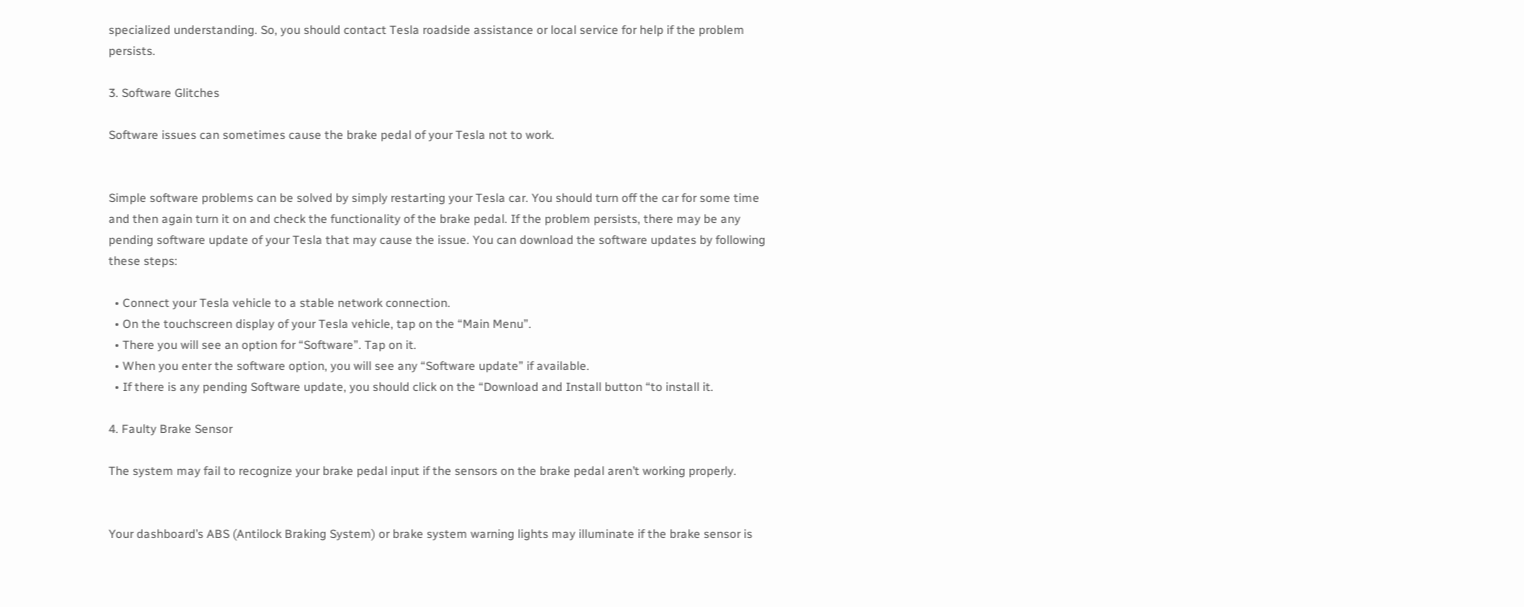specialized understanding. So, you should contact Tesla roadside assistance or local service for help if the problem persists.

3. Software Glitches

Software issues can sometimes cause the brake pedal of your Tesla not to work.


Simple software problems can be solved by simply restarting your Tesla car. You should turn off the car for some time and then again turn it on and check the functionality of the brake pedal. If the problem persists, there may be any pending software update of your Tesla that may cause the issue. You can download the software updates by following these steps:

  • Connect your Tesla vehicle to a stable network connection.
  • On the touchscreen display of your Tesla vehicle, tap on the “Main Menu”.
  • There you will see an option for “Software”. Tap on it.
  • When you enter the software option, you will see any “Software update” if available.
  • If there is any pending Software update, you should click on the “Download and Install button “to install it.

4. Faulty Brake Sensor

The system may fail to recognize your brake pedal input if the sensors on the brake pedal aren’t working properly.


Your dashboard’s ABS (Antilock Braking System) or brake system warning lights may illuminate if the brake sensor is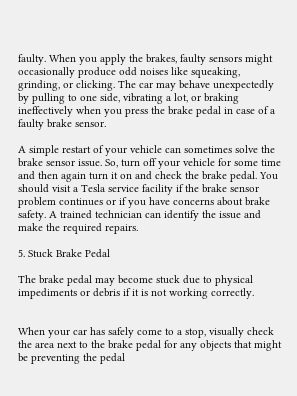faulty. When you apply the brakes, faulty sensors might occasionally produce odd noises like squeaking, grinding, or clicking. The car may behave unexpectedly by pulling to one side, vibrating a lot, or braking ineffectively when you press the brake pedal in case of a faulty brake sensor.

A simple restart of your vehicle can sometimes solve the brake sensor issue. So, turn off your vehicle for some time and then again turn it on and check the brake pedal. You should visit a Tesla service facility if the brake sensor problem continues or if you have concerns about brake safety. A trained technician can identify the issue and make the required repairs.

5. Stuck Brake Pedal

The brake pedal may become stuck due to physical impediments or debris if it is not working correctly.


When your car has safely come to a stop, visually check the area next to the brake pedal for any objects that might be preventing the pedal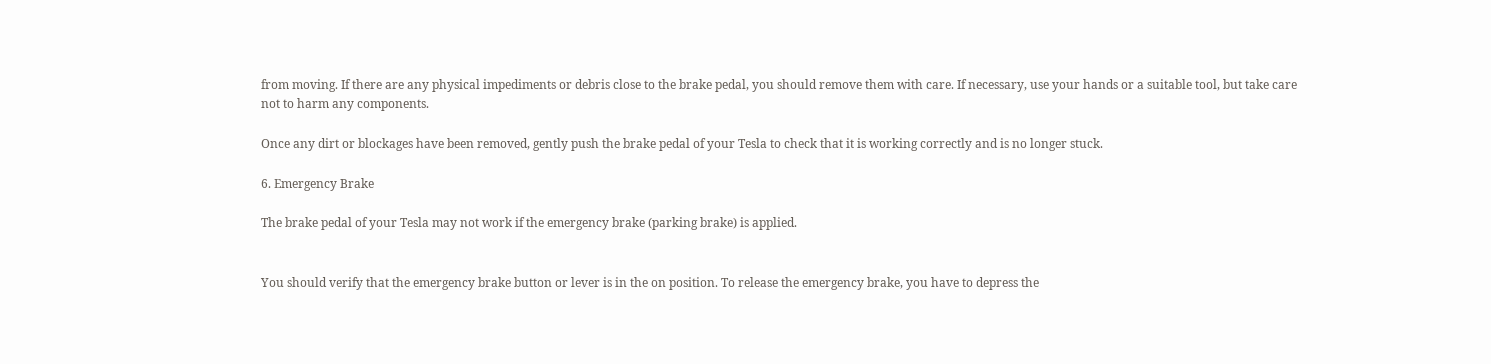from moving. If there are any physical impediments or debris close to the brake pedal, you should remove them with care. If necessary, use your hands or a suitable tool, but take care not to harm any components.

Once any dirt or blockages have been removed, gently push the brake pedal of your Tesla to check that it is working correctly and is no longer stuck.

6. Emergency Brake

The brake pedal of your Tesla may not work if the emergency brake (parking brake) is applied.


You should verify that the emergency brake button or lever is in the on position. To release the emergency brake, you have to depress the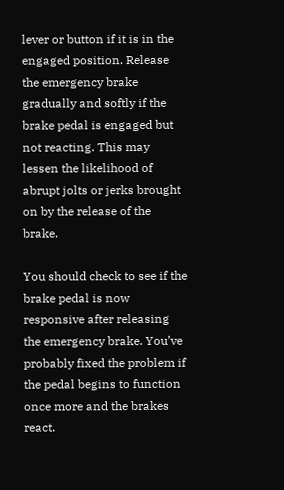lever or button if it is in the engaged position. Release the emergency brake gradually and softly if the brake pedal is engaged but not reacting. This may lessen the likelihood of abrupt jolts or jerks brought on by the release of the brake.

You should check to see if the brake pedal is now responsive after releasing the emergency brake. You’ve probably fixed the problem if the pedal begins to function once more and the brakes react.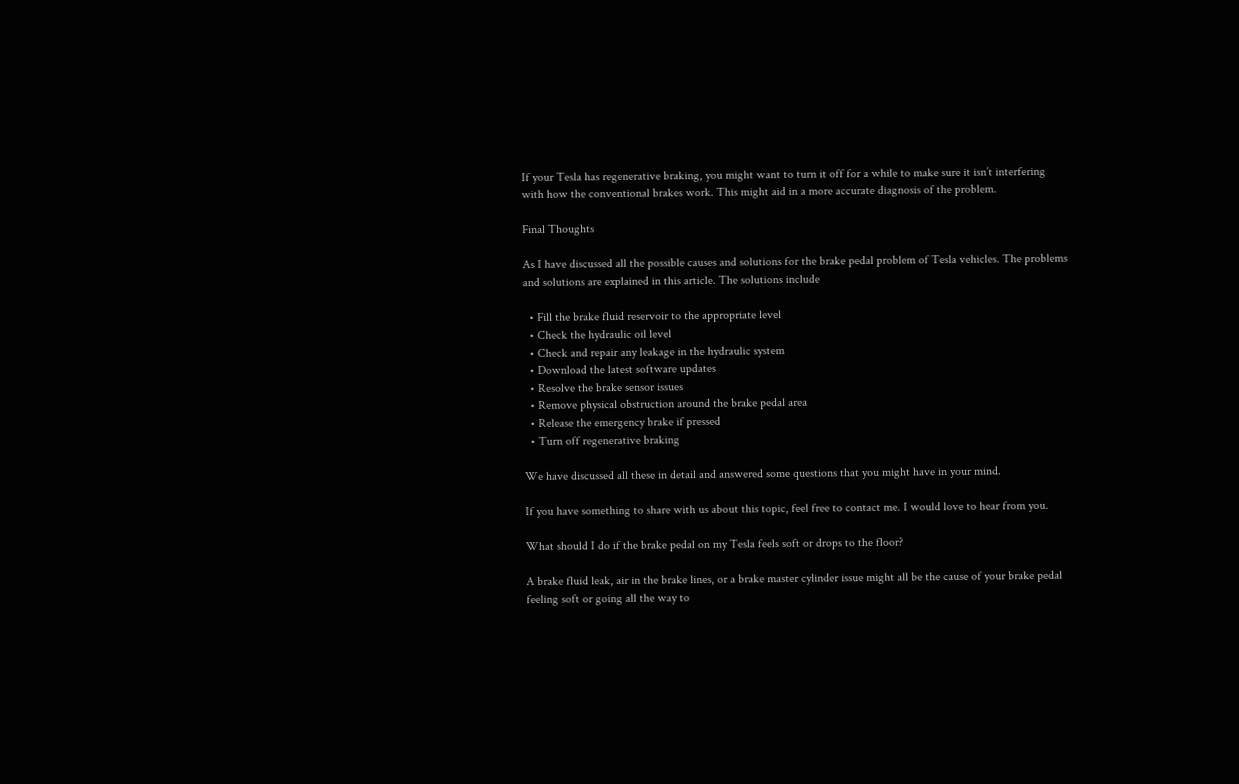If your Tesla has regenerative braking, you might want to turn it off for a while to make sure it isn’t interfering with how the conventional brakes work. This might aid in a more accurate diagnosis of the problem.

Final Thoughts

As I have discussed all the possible causes and solutions for the brake pedal problem of Tesla vehicles. The problems and solutions are explained in this article. The solutions include

  • Fill the brake fluid reservoir to the appropriate level
  • Check the hydraulic oil level
  • Check and repair any leakage in the hydraulic system
  • Download the latest software updates
  • Resolve the brake sensor issues
  • Remove physical obstruction around the brake pedal area
  • Release the emergency brake if pressed
  • Turn off regenerative braking

We have discussed all these in detail and answered some questions that you might have in your mind.

If you have something to share with us about this topic, feel free to contact me. I would love to hear from you.

What should I do if the brake pedal on my Tesla feels soft or drops to the floor?

A brake fluid leak, air in the brake lines, or a brake master cylinder issue might all be the cause of your brake pedal feeling soft or going all the way to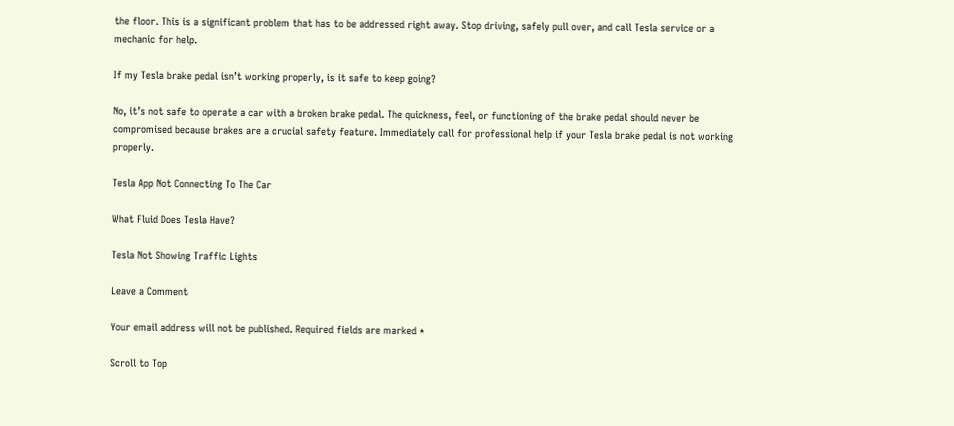the floor. This is a significant problem that has to be addressed right away. Stop driving, safely pull over, and call Tesla service or a mechanic for help.

If my Tesla brake pedal isn’t working properly, is it safe to keep going?

No, it’s not safe to operate a car with a broken brake pedal. The quickness, feel, or functioning of the brake pedal should never be compromised because brakes are a crucial safety feature. Immediately call for professional help if your Tesla brake pedal is not working properly.

Tesla App Not Connecting To The Car

What Fluid Does Tesla Have?

Tesla Not Showing Traffic Lights

Leave a Comment

Your email address will not be published. Required fields are marked *

Scroll to Top